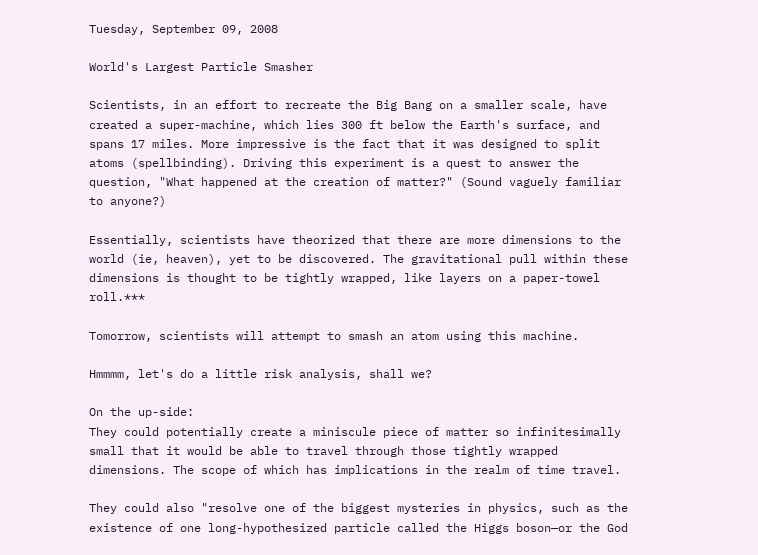Tuesday, September 09, 2008

World's Largest Particle Smasher

Scientists, in an effort to recreate the Big Bang on a smaller scale, have created a super-machine, which lies 300 ft below the Earth's surface, and spans 17 miles. More impressive is the fact that it was designed to split atoms (spellbinding). Driving this experiment is a quest to answer the question, "What happened at the creation of matter?" (Sound vaguely familiar to anyone?)

Essentially, scientists have theorized that there are more dimensions to the world (ie, heaven), yet to be discovered. The gravitational pull within these dimensions is thought to be tightly wrapped, like layers on a paper-towel roll.***

Tomorrow, scientists will attempt to smash an atom using this machine.

Hmmmm, let's do a little risk analysis, shall we?

On the up-side:
They could potentially create a miniscule piece of matter so infinitesimally small that it would be able to travel through those tightly wrapped dimensions. The scope of which has implications in the realm of time travel.

They could also "resolve one of the biggest mysteries in physics, such as the existence of one long-hypothesized particle called the Higgs boson—or the God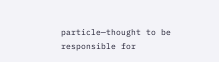particle—thought to be responsible for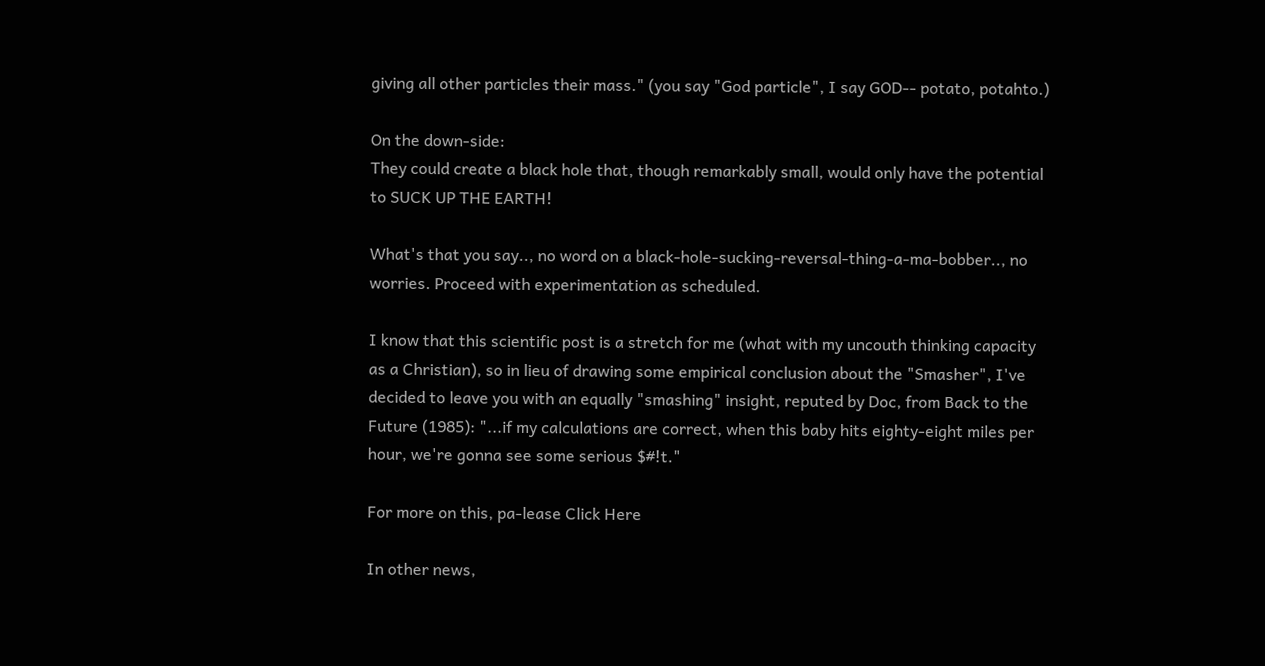giving all other particles their mass." (you say "God particle", I say GOD-- potato, potahto.)

On the down-side:
They could create a black hole that, though remarkably small, would only have the potential to SUCK UP THE EARTH!

What's that you say.., no word on a black-hole-sucking-reversal-thing-a-ma-bobber.., no worries. Proceed with experimentation as scheduled.

I know that this scientific post is a stretch for me (what with my uncouth thinking capacity as a Christian), so in lieu of drawing some empirical conclusion about the "Smasher", I've decided to leave you with an equally "smashing" insight, reputed by Doc, from Back to the Future (1985): "...if my calculations are correct, when this baby hits eighty-eight miles per hour, we're gonna see some serious $#!t."

For more on this, pa-lease Click Here

In other news,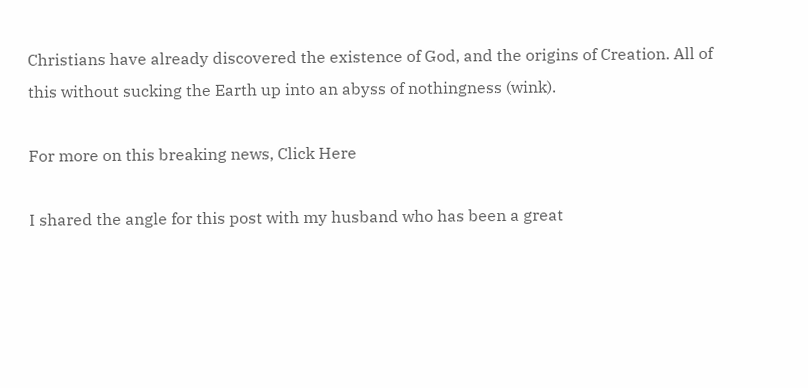Christians have already discovered the existence of God, and the origins of Creation. All of this without sucking the Earth up into an abyss of nothingness (wink).

For more on this breaking news, Click Here

I shared the angle for this post with my husband who has been a great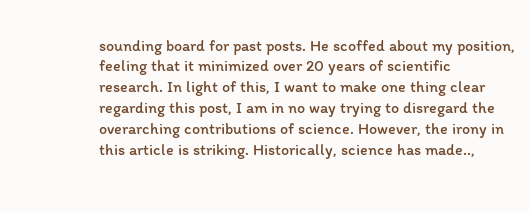sounding board for past posts. He scoffed about my position, feeling that it minimized over 20 years of scientific research. In light of this, I want to make one thing clear regarding this post, I am in no way trying to disregard the overarching contributions of science. However, the irony in this article is striking. Historically, science has made..,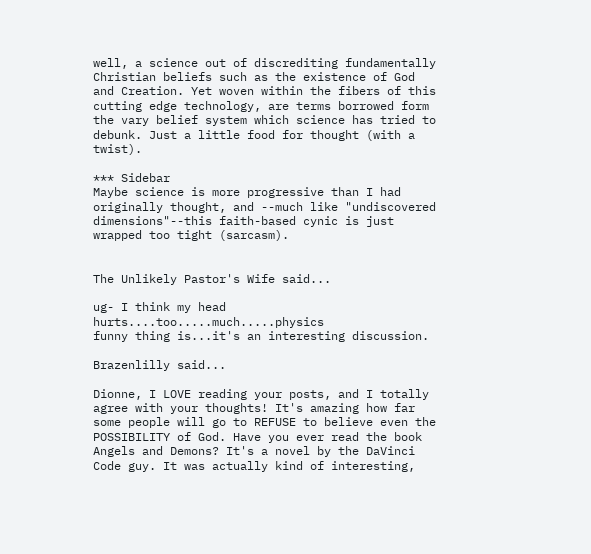well, a science out of discrediting fundamentally Christian beliefs such as the existence of God and Creation. Yet woven within the fibers of this cutting edge technology, are terms borrowed form the vary belief system which science has tried to debunk. Just a little food for thought (with a twist).

*** Sidebar
Maybe science is more progressive than I had originally thought, and --much like "undiscovered dimensions"--this faith-based cynic is just wrapped too tight (sarcasm).


The Unlikely Pastor's Wife said...

ug- I think my head hurts....too.....much.....physics
funny thing is...it's an interesting discussion.

Brazenlilly said...

Dionne, I LOVE reading your posts, and I totally agree with your thoughts! It's amazing how far some people will go to REFUSE to believe even the POSSIBILITY of God. Have you ever read the book Angels and Demons? It's a novel by the DaVinci Code guy. It was actually kind of interesting,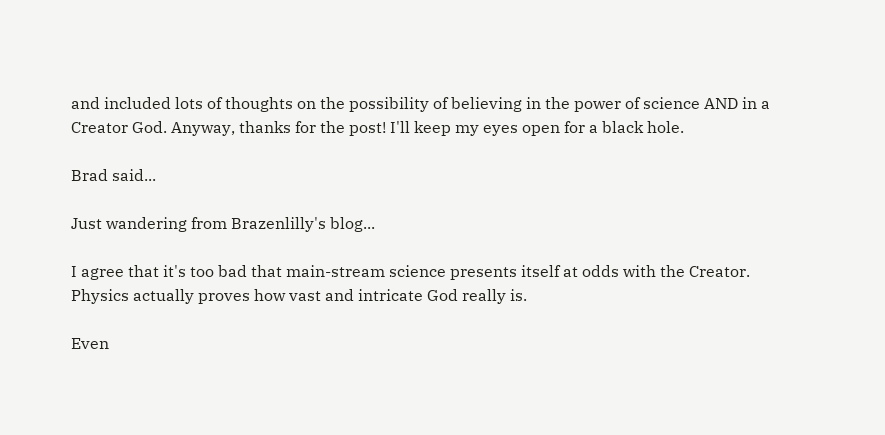and included lots of thoughts on the possibility of believing in the power of science AND in a Creator God. Anyway, thanks for the post! I'll keep my eyes open for a black hole.

Brad said...

Just wandering from Brazenlilly's blog...

I agree that it's too bad that main-stream science presents itself at odds with the Creator. Physics actually proves how vast and intricate God really is.

Even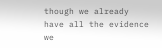though we already have all the evidence we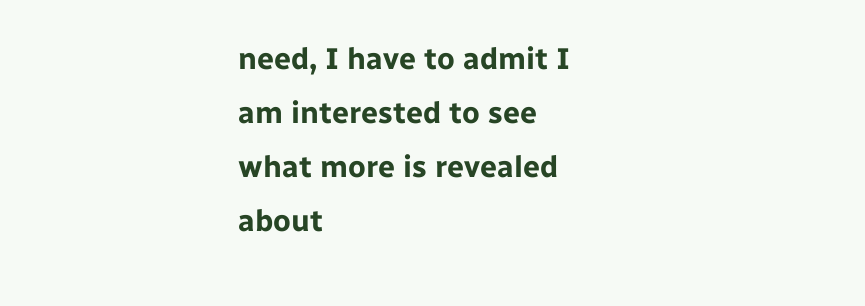need, I have to admit I am interested to see what more is revealed about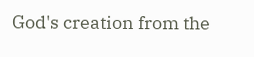God's creation from the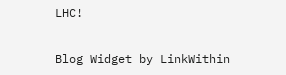LHC!


Blog Widget by LinkWithin